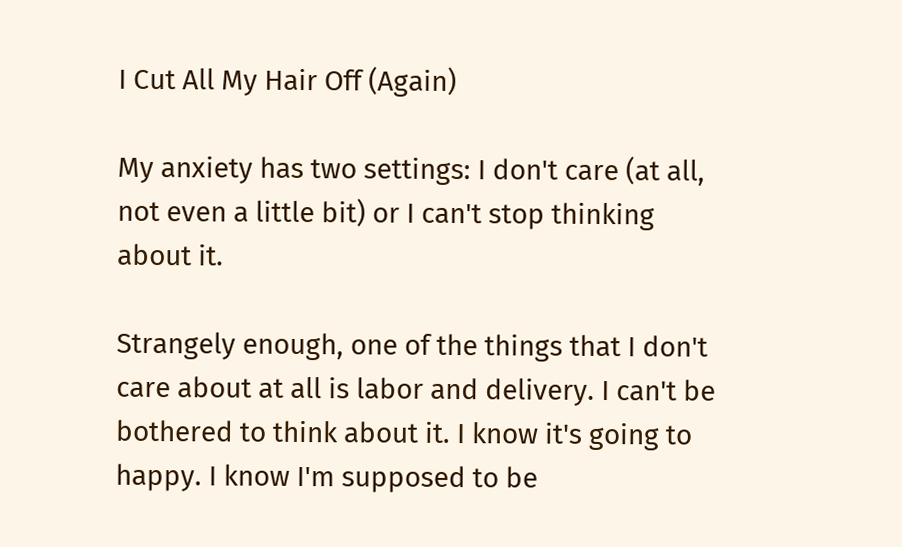I Cut All My Hair Off (Again)

My anxiety has two settings: I don't care (at all, not even a little bit) or I can't stop thinking about it.

Strangely enough, one of the things that I don't care about at all is labor and delivery. I can't be bothered to think about it. I know it's going to happy. I know I'm supposed to be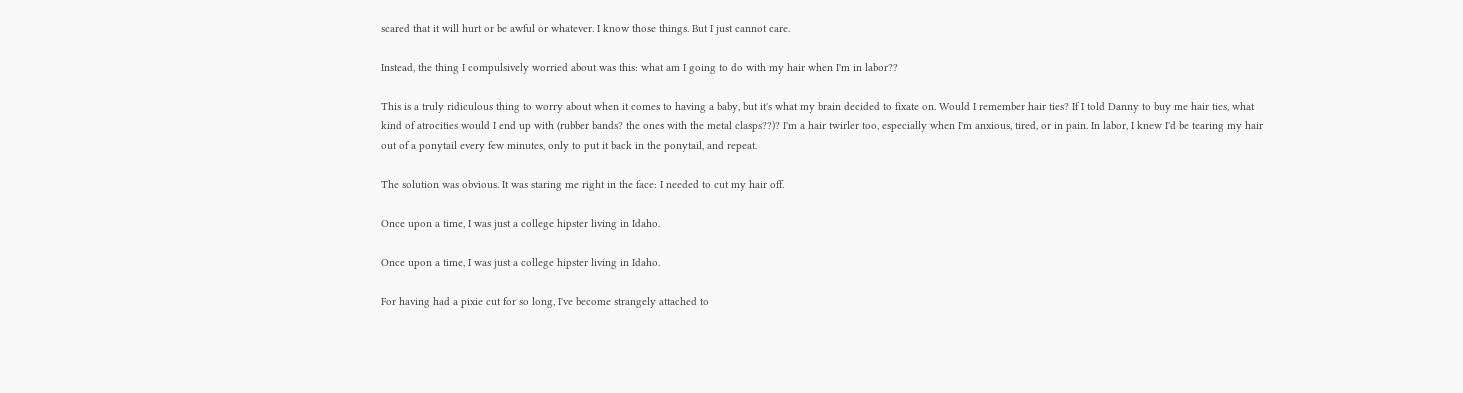scared that it will hurt or be awful or whatever. I know those things. But I just cannot care.

Instead, the thing I compulsively worried about was this: what am I going to do with my hair when I'm in labor??

This is a truly ridiculous thing to worry about when it comes to having a baby, but it's what my brain decided to fixate on. Would I remember hair ties? If I told Danny to buy me hair ties, what kind of atrocities would I end up with (rubber bands? the ones with the metal clasps??)? I'm a hair twirler too, especially when I'm anxious, tired, or in pain. In labor, I knew I'd be tearing my hair out of a ponytail every few minutes, only to put it back in the ponytail, and repeat.

The solution was obvious. It was staring me right in the face: I needed to cut my hair off.

Once upon a time, I was just a college hipster living in Idaho.

Once upon a time, I was just a college hipster living in Idaho.

For having had a pixie cut for so long, I've become strangely attached to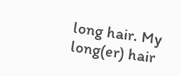long hair. My long(er) hair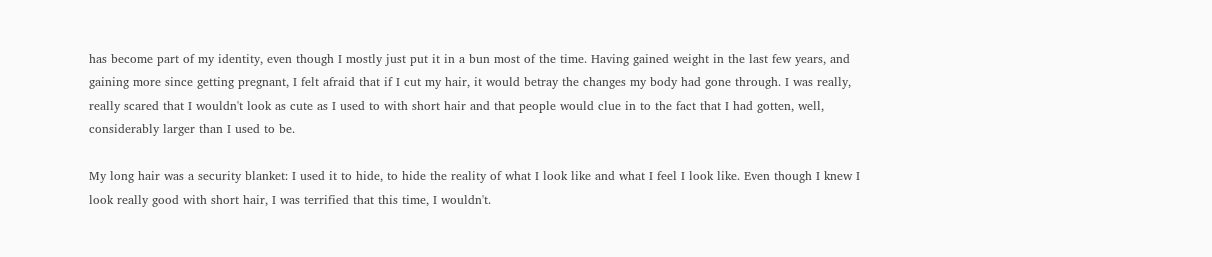has become part of my identity, even though I mostly just put it in a bun most of the time. Having gained weight in the last few years, and gaining more since getting pregnant, I felt afraid that if I cut my hair, it would betray the changes my body had gone through. I was really, really scared that I wouldn't look as cute as I used to with short hair and that people would clue in to the fact that I had gotten, well, considerably larger than I used to be.

My long hair was a security blanket: I used it to hide, to hide the reality of what I look like and what I feel I look like. Even though I knew I look really good with short hair, I was terrified that this time, I wouldn't.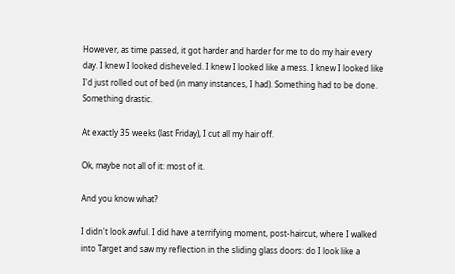However, as time passed, it got harder and harder for me to do my hair every day. I knew I looked disheveled. I knew I looked like a mess. I knew I looked like I'd just rolled out of bed (in many instances, I had). Something had to be done. Something drastic.

At exactly 35 weeks (last Friday), I cut all my hair off.

Ok, maybe not all of it: most of it.

And you know what?

I didn't look awful. I did have a terrifying moment, post-haircut, where I walked into Target and saw my reflection in the sliding glass doors: do I look like a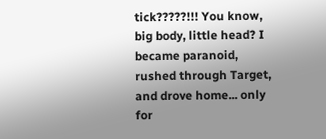tick?????!!! You know, big body, little head? I became paranoid, rushed through Target, and drove home... only for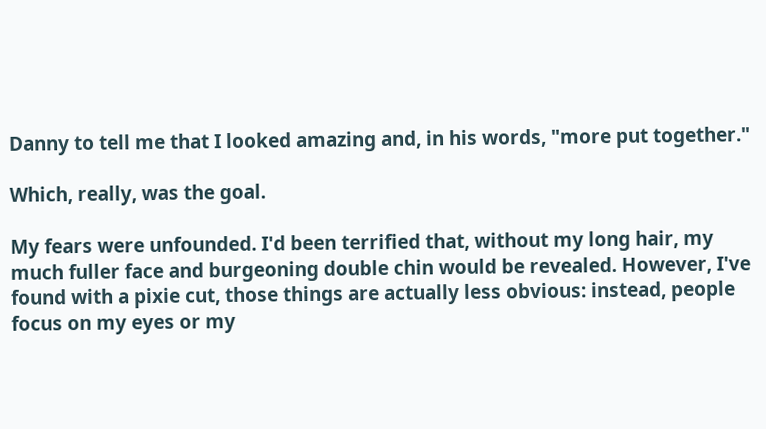Danny to tell me that I looked amazing and, in his words, "more put together."

Which, really, was the goal.

My fears were unfounded. I'd been terrified that, without my long hair, my much fuller face and burgeoning double chin would be revealed. However, I've found with a pixie cut, those things are actually less obvious: instead, people focus on my eyes or my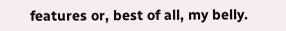features or, best of all, my belly.